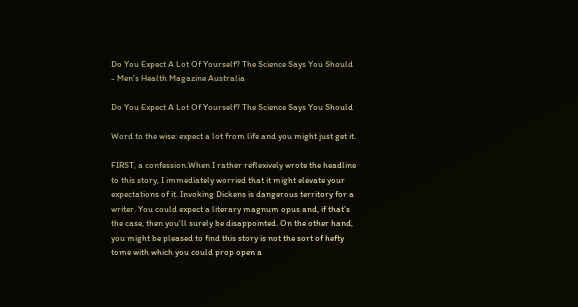Do You Expect A Lot Of Yourself? The Science Says You Should - Men's Health Magazine Australia

Do You Expect A Lot Of Yourself? The Science Says You Should

Word to the wise: expect a lot from life and you might just get it.

FIRST, a confession.When I rather reflexively wrote the headline to this story, I immediately worried that it might elevate your expectations of it. Invoking Dickens is dangerous territory for a writer. You could expect a literary magnum opus and, if that’s the case, then you’ll surely be disappointed. On the other hand, you might be pleased to find this story is not the sort of hefty tome with which you could prop open a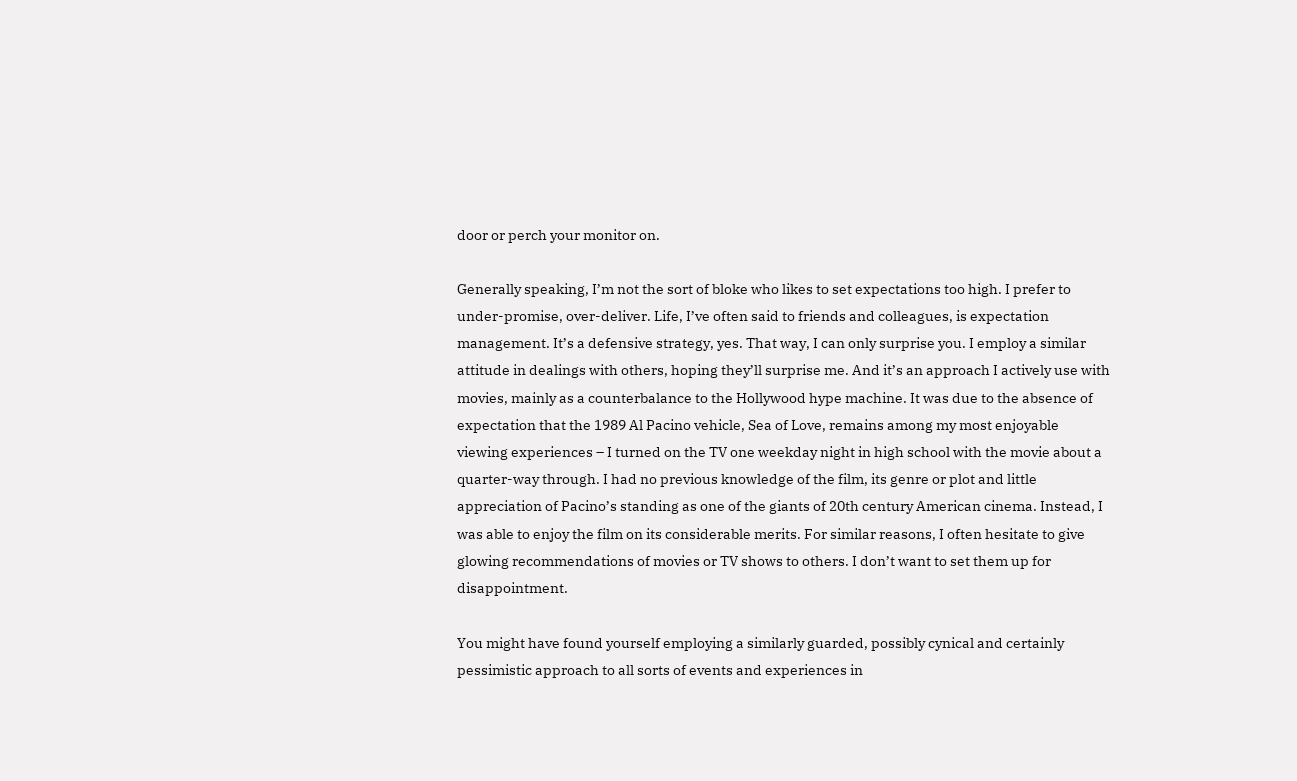door or perch your monitor on.

Generally speaking, I’m not the sort of bloke who likes to set expectations too high. I prefer to under-promise, over-deliver. Life, I’ve often said to friends and colleagues, is expectation management. It’s a defensive strategy, yes. That way, I can only surprise you. I employ a similar attitude in dealings with others, hoping they’ll surprise me. And it’s an approach I actively use with movies, mainly as a counterbalance to the Hollywood hype machine. It was due to the absence of expectation that the 1989 Al Pacino vehicle, Sea of Love, remains among my most enjoyable viewing experiences – I turned on the TV one weekday night in high school with the movie about a quarter-way through. I had no previous knowledge of the film, its genre or plot and little appreciation of Pacino’s standing as one of the giants of 20th century American cinema. Instead, I was able to enjoy the film on its considerable merits. For similar reasons, I often hesitate to give glowing recommendations of movies or TV shows to others. I don’t want to set them up for disappointment.

You might have found yourself employing a similarly guarded, possibly cynical and certainly pessimistic approach to all sorts of events and experiences in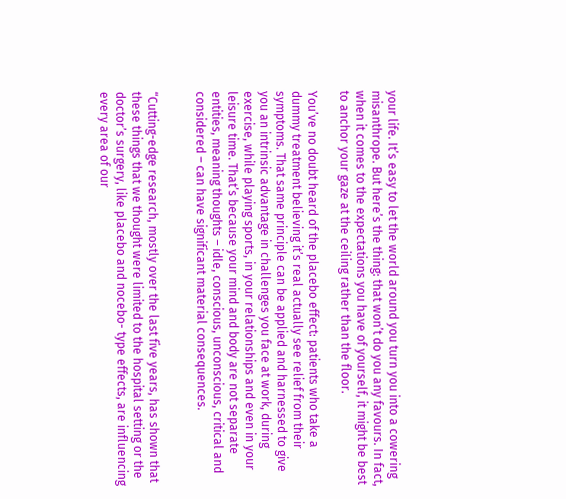your life. It’s easy to let the world around you turn you into a cowering misanthrope. But here’s the thing: that won’t do you any favours. In fact, when it comes to the expectations you have of yourself, it might be best to anchor your gaze at the ceiling rather than the floor.

You’ve no doubt heard of the placebo effect: patients who take a dummy treatment believing it’s real actually see relief from their symptoms. That same principle can be applied and harnessed to give you an intrinsic advantage in challenges you face at work, during exercise, while playing sports, in your relationships and even in your leisure time. That’s because your mind and body are not separate entities, meaning thoughts – idle, conscious, unconscious, critical and considered – can have significant material consequences.


“Cutting-edge research, mostly over the last five years, has shown that these things that we thought were limited to the hospital setting or the doctor’s surgery, like placebo and nocebo- type effects, are influencing every area of our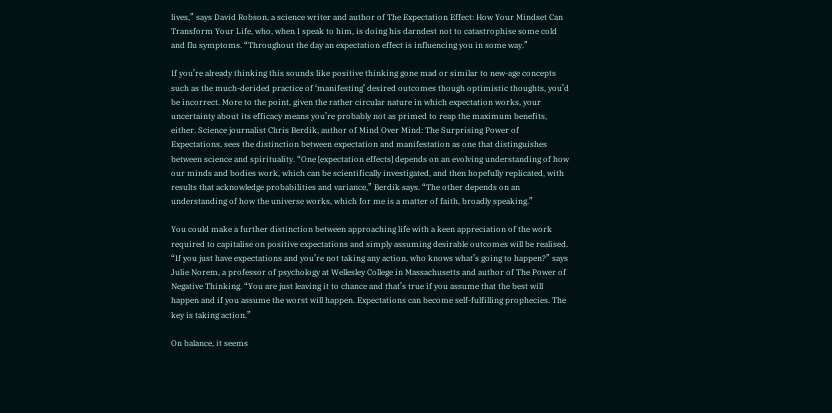lives,” says David Robson, a science writer and author of The Expectation Effect: How Your Mindset Can Transform Your Life, who, when I speak to him, is doing his darndest not to catastrophise some cold and flu symptoms. “Throughout the day an expectation effect is influencing you in some way.”

If you’re already thinking this sounds like positive thinking gone mad or similar to new-age concepts such as the much-derided practice of ‘manifesting’ desired outcomes though optimistic thoughts, you’d be incorrect. More to the point, given the rather circular nature in which expectation works, your uncertainty about its efficacy means you’re probably not as primed to reap the maximum benefits, either. Science journalist Chris Berdik, author of Mind Over Mind: The Surprising Power of Expectations, sees the distinction between expectation and manifestation as one that distinguishes between science and spirituality. “One [expectation effects] depends on an evolving understanding of how our minds and bodies work, which can be scientifically investigated, and then hopefully replicated, with results that acknowledge probabilities and variance,” Berdik says. “The other depends on an understanding of how the universe works, which for me is a matter of faith, broadly speaking.”

You could make a further distinction between approaching life with a keen appreciation of the work required to capitalise on positive expectations and simply assuming desirable outcomes will be realised. “If you just have expectations and you’re not taking any action, who knows what’s going to happen?” says Julie Norem, a professor of psychology at Wellesley College in Massachusetts and author of The Power of Negative Thinking. “You are just leaving it to chance and that’s true if you assume that the best will happen and if you assume the worst will happen. Expectations can become self-fulfilling prophecies. The key is taking action.”

On balance, it seems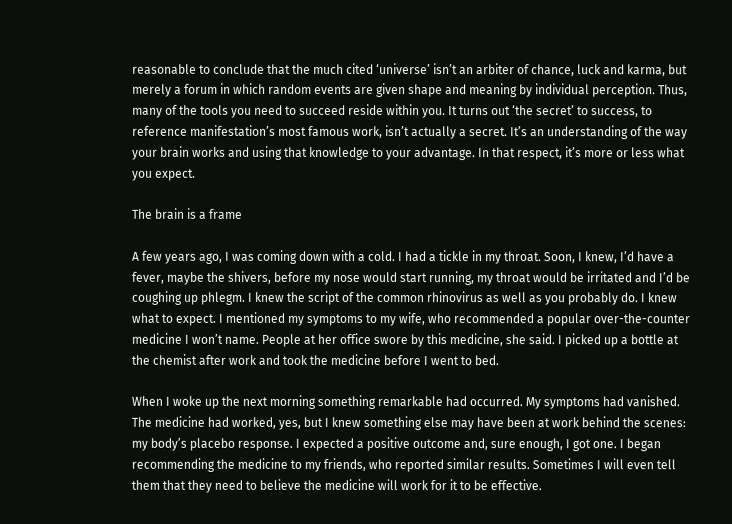reasonable to conclude that the much cited ‘universe’ isn’t an arbiter of chance, luck and karma, but merely a forum in which random events are given shape and meaning by individual perception. Thus, many of the tools you need to succeed reside within you. It turns out ‘the secret’ to success, to reference manifestation’s most famous work, isn’t actually a secret. It’s an understanding of the way your brain works and using that knowledge to your advantage. In that respect, it’s more or less what you expect.

The brain is a frame

A few years ago, I was coming down with a cold. I had a tickle in my throat. Soon, I knew, I’d have a fever, maybe the shivers, before my nose would start running, my throat would be irritated and I’d be coughing up phlegm. I knew the script of the common rhinovirus as well as you probably do. I knew what to expect. I mentioned my symptoms to my wife, who recommended a popular over-the-counter medicine I won’t name. People at her office swore by this medicine, she said. I picked up a bottle at the chemist after work and took the medicine before I went to bed.

When I woke up the next morning something remarkable had occurred. My symptoms had vanished. The medicine had worked, yes, but I knew something else may have been at work behind the scenes: my body’s placebo response. I expected a positive outcome and, sure enough, I got one. I began recommending the medicine to my friends, who reported similar results. Sometimes I will even tell them that they need to believe the medicine will work for it to be effective.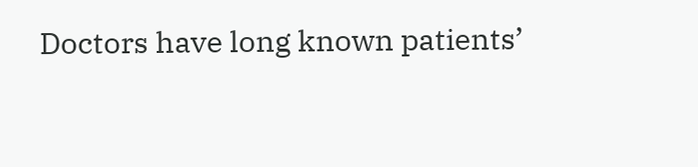Doctors have long known patients’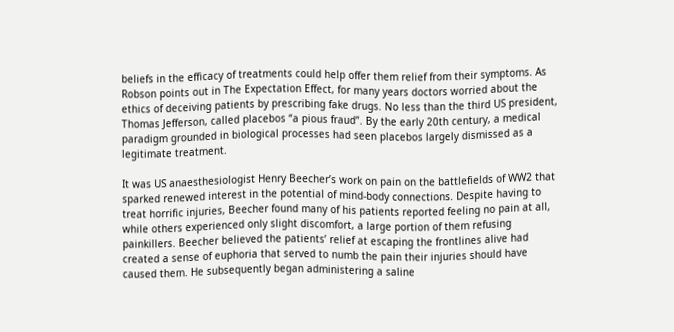beliefs in the efficacy of treatments could help offer them relief from their symptoms. As Robson points out in The Expectation Effect, for many years doctors worried about the ethics of deceiving patients by prescribing fake drugs. No less than the third US president, Thomas Jefferson, called placebos “a pious fraud”. By the early 20th century, a medical paradigm grounded in biological processes had seen placebos largely dismissed as a legitimate treatment.

It was US anaesthesiologist Henry Beecher’s work on pain on the battlefields of WW2 that sparked renewed interest in the potential of mind-body connections. Despite having to treat horrific injuries, Beecher found many of his patients reported feeling no pain at all, while others experienced only slight discomfort, a large portion of them refusing painkillers. Beecher believed the patients’ relief at escaping the frontlines alive had created a sense of euphoria that served to numb the pain their injuries should have caused them. He subsequently began administering a saline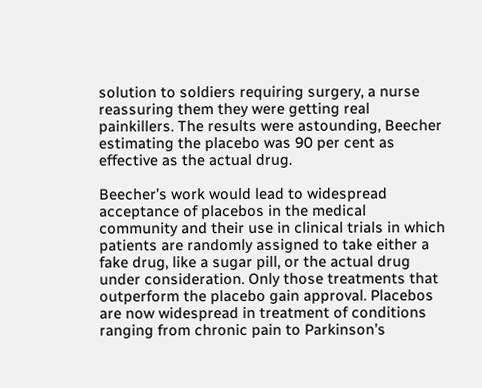solution to soldiers requiring surgery, a nurse reassuring them they were getting real painkillers. The results were astounding, Beecher estimating the placebo was 90 per cent as effective as the actual drug.

Beecher’s work would lead to widespread acceptance of placebos in the medical community and their use in clinical trials in which patients are randomly assigned to take either a fake drug, like a sugar pill, or the actual drug under consideration. Only those treatments that outperform the placebo gain approval. Placebos are now widespread in treatment of conditions ranging from chronic pain to Parkinson’s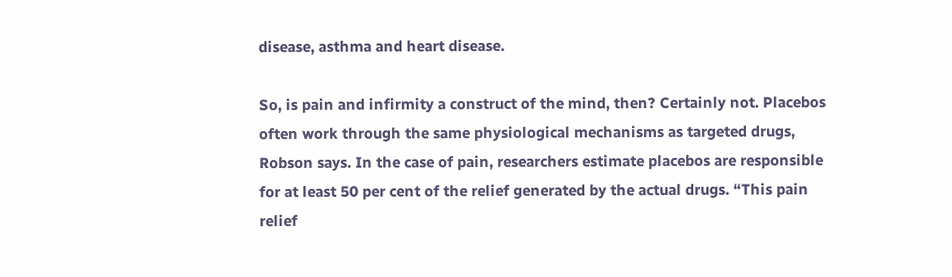disease, asthma and heart disease.

So, is pain and infirmity a construct of the mind, then? Certainly not. Placebos often work through the same physiological mechanisms as targeted drugs, Robson says. In the case of pain, researchers estimate placebos are responsible for at least 50 per cent of the relief generated by the actual drugs. “This pain relief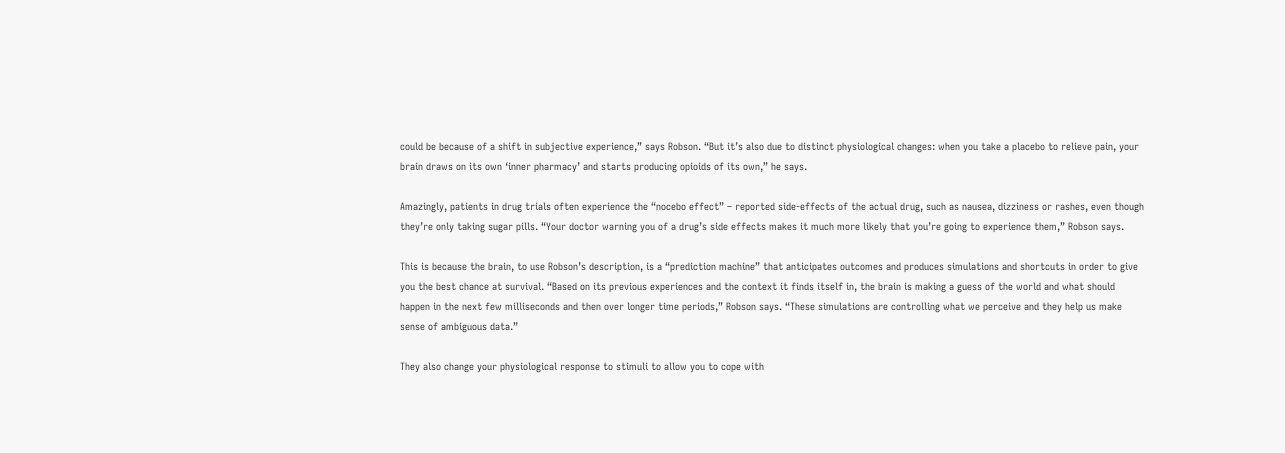could be because of a shift in subjective experience,” says Robson. “But it’s also due to distinct physiological changes: when you take a placebo to relieve pain, your brain draws on its own ‘inner pharmacy’ and starts producing opioids of its own,” he says.

Amazingly, patients in drug trials often experience the “nocebo effect” – reported side-effects of the actual drug, such as nausea, dizziness or rashes, even though they’re only taking sugar pills. “Your doctor warning you of a drug’s side effects makes it much more likely that you’re going to experience them,” Robson says.

This is because the brain, to use Robson’s description, is a “prediction machine” that anticipates outcomes and produces simulations and shortcuts in order to give you the best chance at survival. “Based on its previous experiences and the context it finds itself in, the brain is making a guess of the world and what should happen in the next few milliseconds and then over longer time periods,” Robson says. “These simulations are controlling what we perceive and they help us make sense of ambiguous data.”

They also change your physiological response to stimuli to allow you to cope with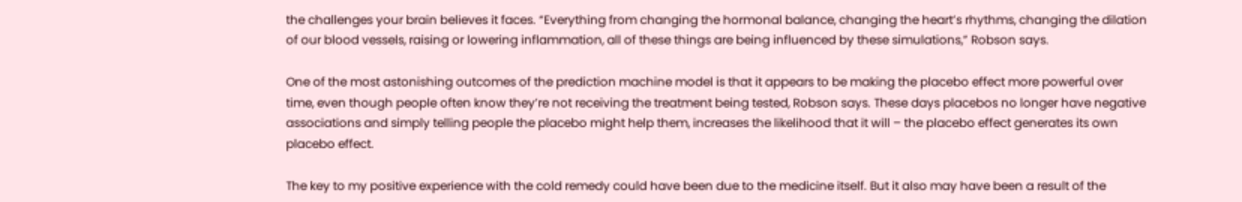the challenges your brain believes it faces. “Everything from changing the hormonal balance, changing the heart’s rhythms, changing the dilation of our blood vessels, raising or lowering inflammation, all of these things are being influenced by these simulations,” Robson says.

One of the most astonishing outcomes of the prediction machine model is that it appears to be making the placebo effect more powerful over time, even though people often know they’re not receiving the treatment being tested, Robson says. These days placebos no longer have negative associations and simply telling people the placebo might help them, increases the likelihood that it will – the placebo effect generates its own placebo effect.

The key to my positive experience with the cold remedy could have been due to the medicine itself. But it also may have been a result of the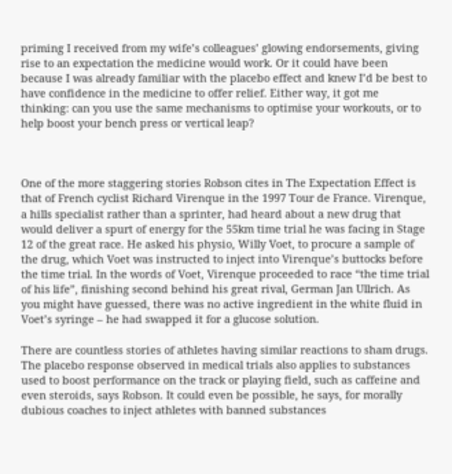priming I received from my wife’s colleagues’ glowing endorsements, giving rise to an expectation the medicine would work. Or it could have been because I was already familiar with the placebo effect and knew I’d be best to have confidence in the medicine to offer relief. Either way, it got me thinking: can you use the same mechanisms to optimise your workouts, or to help boost your bench press or vertical leap?



One of the more staggering stories Robson cites in The Expectation Effect is that of French cyclist Richard Virenque in the 1997 Tour de France. Virenque, a hills specialist rather than a sprinter, had heard about a new drug that would deliver a spurt of energy for the 55km time trial he was facing in Stage 12 of the great race. He asked his physio, Willy Voet, to procure a sample of the drug, which Voet was instructed to inject into Virenque’s buttocks before the time trial. In the words of Voet, Virenque proceeded to race “the time trial of his life”, finishing second behind his great rival, German Jan Ullrich. As you might have guessed, there was no active ingredient in the white fluid in Voet’s syringe – he had swapped it for a glucose solution.

There are countless stories of athletes having similar reactions to sham drugs. The placebo response observed in medical trials also applies to substances used to boost performance on the track or playing field, such as caffeine and even steroids, says Robson. It could even be possible, he says, for morally dubious coaches to inject athletes with banned substances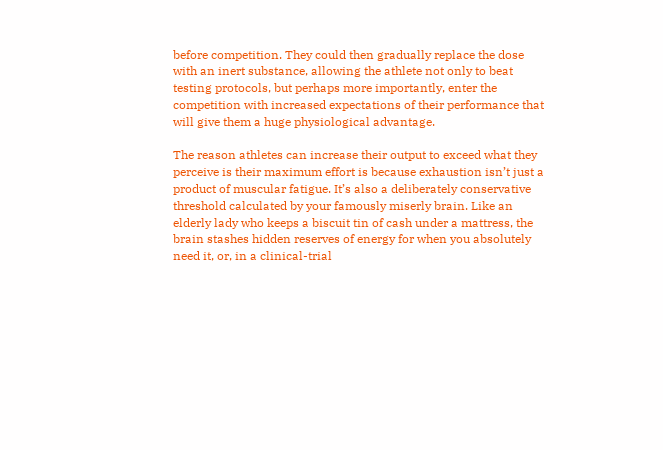before competition. They could then gradually replace the dose with an inert substance, allowing the athlete not only to beat testing protocols, but perhaps more importantly, enter the competition with increased expectations of their performance that will give them a huge physiological advantage.

The reason athletes can increase their output to exceed what they perceive is their maximum effort is because exhaustion isn’t just a product of muscular fatigue. It’s also a deliberately conservative threshold calculated by your famously miserly brain. Like an elderly lady who keeps a biscuit tin of cash under a mattress, the brain stashes hidden reserves of energy for when you absolutely need it, or, in a clinical-trial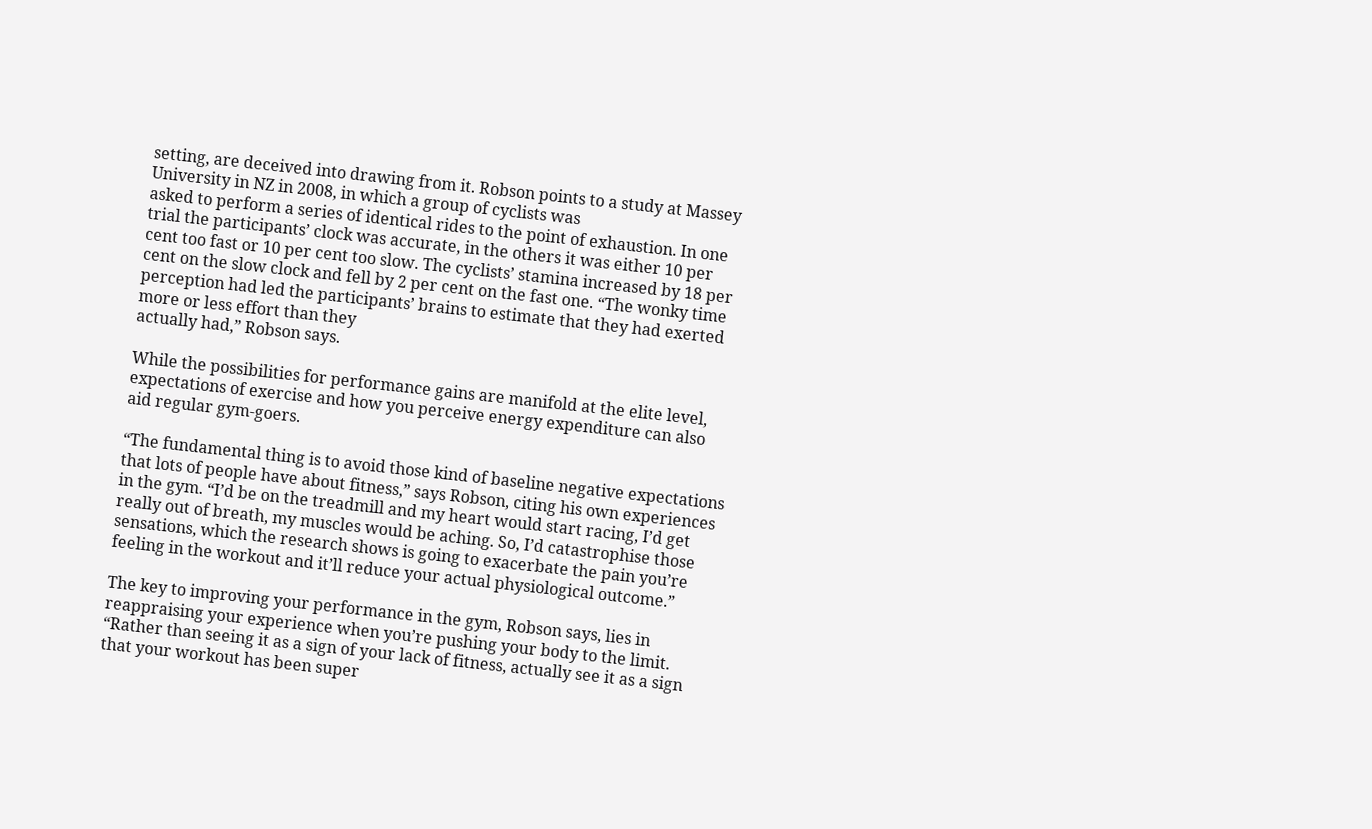setting, are deceived into drawing from it. Robson points to a study at Massey University in NZ in 2008, in which a group of cyclists was
asked to perform a series of identical rides to the point of exhaustion. In one trial the participants’ clock was accurate, in the others it was either 10 per cent too fast or 10 per cent too slow. The cyclists’ stamina increased by 18 per cent on the slow clock and fell by 2 per cent on the fast one. “The wonky time perception had led the participants’ brains to estimate that they had exerted more or less effort than they
actually had,” Robson says.

While the possibilities for performance gains are manifold at the elite level, expectations of exercise and how you perceive energy expenditure can also aid regular gym-goers.

“The fundamental thing is to avoid those kind of baseline negative expectations that lots of people have about fitness,” says Robson, citing his own experiences in the gym. “I’d be on the treadmill and my heart would start racing, I’d get really out of breath, my muscles would be aching. So, I’d catastrophise those sensations, which the research shows is going to exacerbate the pain you’re feeling in the workout and it’ll reduce your actual physiological outcome.”

The key to improving your performance in the gym, Robson says, lies in reappraising your experience when you’re pushing your body to the limit. “Rather than seeing it as a sign of your lack of fitness, actually see it as a sign that your workout has been super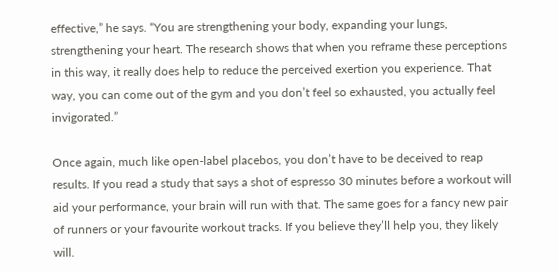effective,” he says. “You are strengthening your body, expanding your lungs, strengthening your heart. The research shows that when you reframe these perceptions in this way, it really does help to reduce the perceived exertion you experience. That way, you can come out of the gym and you don’t feel so exhausted, you actually feel invigorated.”

Once again, much like open-label placebos, you don’t have to be deceived to reap results. If you read a study that says a shot of espresso 30 minutes before a workout will aid your performance, your brain will run with that. The same goes for a fancy new pair of runners or your favourite workout tracks. If you believe they’ll help you, they likely will.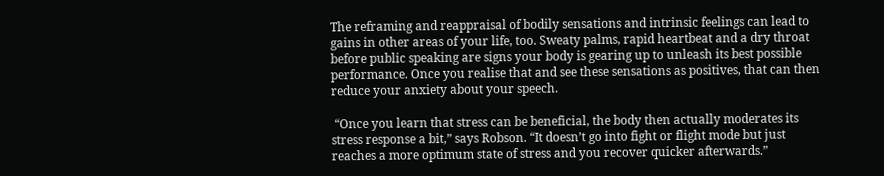The reframing and reappraisal of bodily sensations and intrinsic feelings can lead to gains in other areas of your life, too. Sweaty palms, rapid heartbeat and a dry throat before public speaking are signs your body is gearing up to unleash its best possible performance. Once you realise that and see these sensations as positives, that can then reduce your anxiety about your speech.

 “Once you learn that stress can be beneficial, the body then actually moderates its stress response a bit,” says Robson. “It doesn’t go into fight or flight mode but just reaches a more optimum state of stress and you recover quicker afterwards.”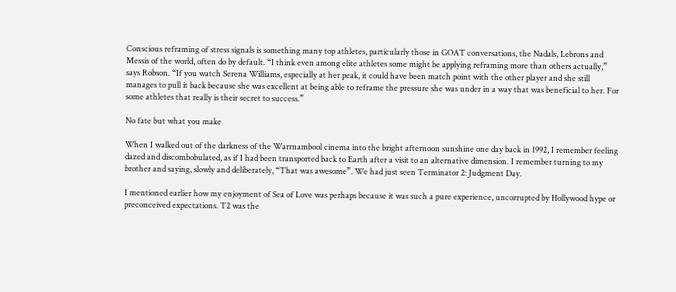Conscious reframing of stress signals is something many top athletes, particularly those in GOAT conversations, the Nadals, Lebrons and Messis of the world, often do by default. “I think even among elite athletes some might be applying reframing more than others actually,” says Robson. “If you watch Serena Williams, especially at her peak, it could have been match point with the other player and she still manages to pull it back because she was excellent at being able to reframe the pressure she was under in a way that was beneficial to her. For some athletes that really is their secret to success.”

No fate but what you make

When I walked out of the darkness of the Warrnambool cinema into the bright afternoon sunshine one day back in 1992, I remember feeling dazed and discombobulated, as if I had been transported back to Earth after a visit to an alternative dimension. I remember turning to my brother and saying, slowly and deliberately, “That was awesome”. We had just seen Terminator 2: Judgment Day.

I mentioned earlier how my enjoyment of Sea of Love was perhaps because it was such a pure experience, uncorrupted by Hollywood hype or preconceived expectations. T2 was the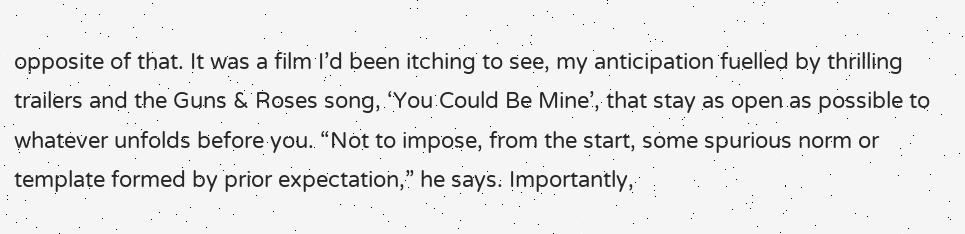opposite of that. It was a film I’d been itching to see, my anticipation fuelled by thrilling trailers and the Guns & Roses song, ‘You Could Be Mine’, that stay as open as possible to whatever unfolds before you. “Not to impose, from the start, some spurious norm or template formed by prior expectation,” he says. Importantly,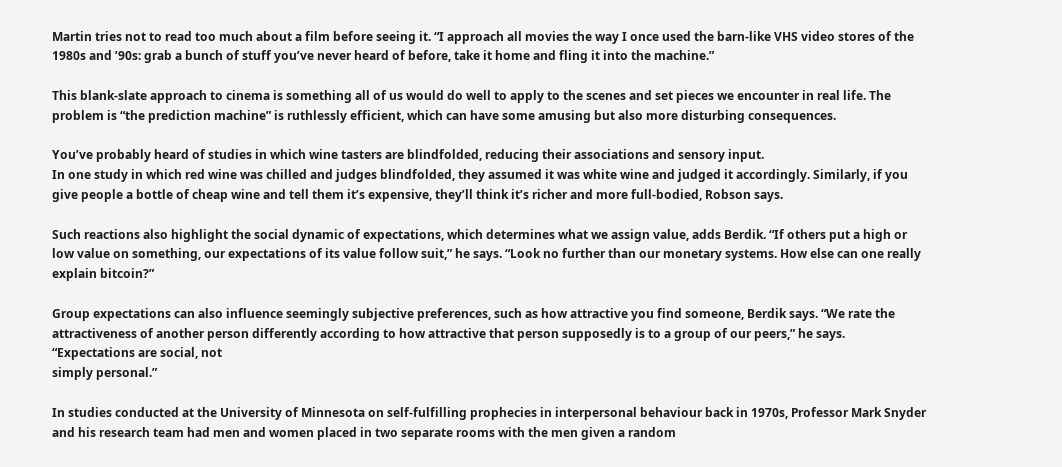Martin tries not to read too much about a film before seeing it. “I approach all movies the way I once used the barn-like VHS video stores of the 1980s and ’90s: grab a bunch of stuff you’ve never heard of before, take it home and fling it into the machine.”

This blank-slate approach to cinema is something all of us would do well to apply to the scenes and set pieces we encounter in real life. The problem is “the prediction machine” is ruthlessly efficient, which can have some amusing but also more disturbing consequences.

You’ve probably heard of studies in which wine tasters are blindfolded, reducing their associations and sensory input.
In one study in which red wine was chilled and judges blindfolded, they assumed it was white wine and judged it accordingly. Similarly, if you give people a bottle of cheap wine and tell them it’s expensive, they’ll think it’s richer and more full-bodied, Robson says.

Such reactions also highlight the social dynamic of expectations, which determines what we assign value, adds Berdik. “If others put a high or low value on something, our expectations of its value follow suit,” he says. “Look no further than our monetary systems. How else can one really explain bitcoin?”

Group expectations can also influence seemingly subjective preferences, such as how attractive you find someone, Berdik says. “We rate the attractiveness of another person differently according to how attractive that person supposedly is to a group of our peers,” he says. “Expectations are social, not
simply personal.”

In studies conducted at the University of Minnesota on self-fulfilling prophecies in interpersonal behaviour back in 1970s, Professor Mark Snyder and his research team had men and women placed in two separate rooms with the men given a random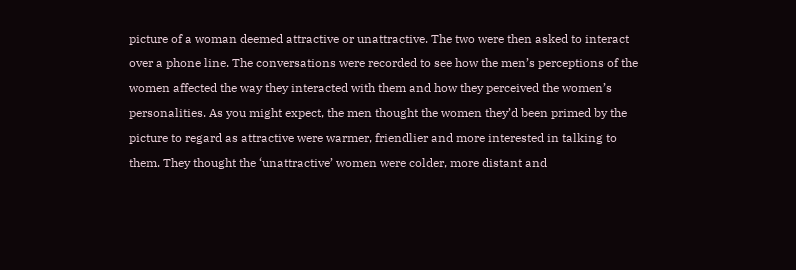picture of a woman deemed attractive or unattractive. The two were then asked to interact over a phone line. The conversations were recorded to see how the men’s perceptions of the women affected the way they interacted with them and how they perceived the women’s personalities. As you might expect, the men thought the women they’d been primed by the picture to regard as attractive were warmer, friendlier and more interested in talking to them. They thought the ‘unattractive’ women were colder, more distant and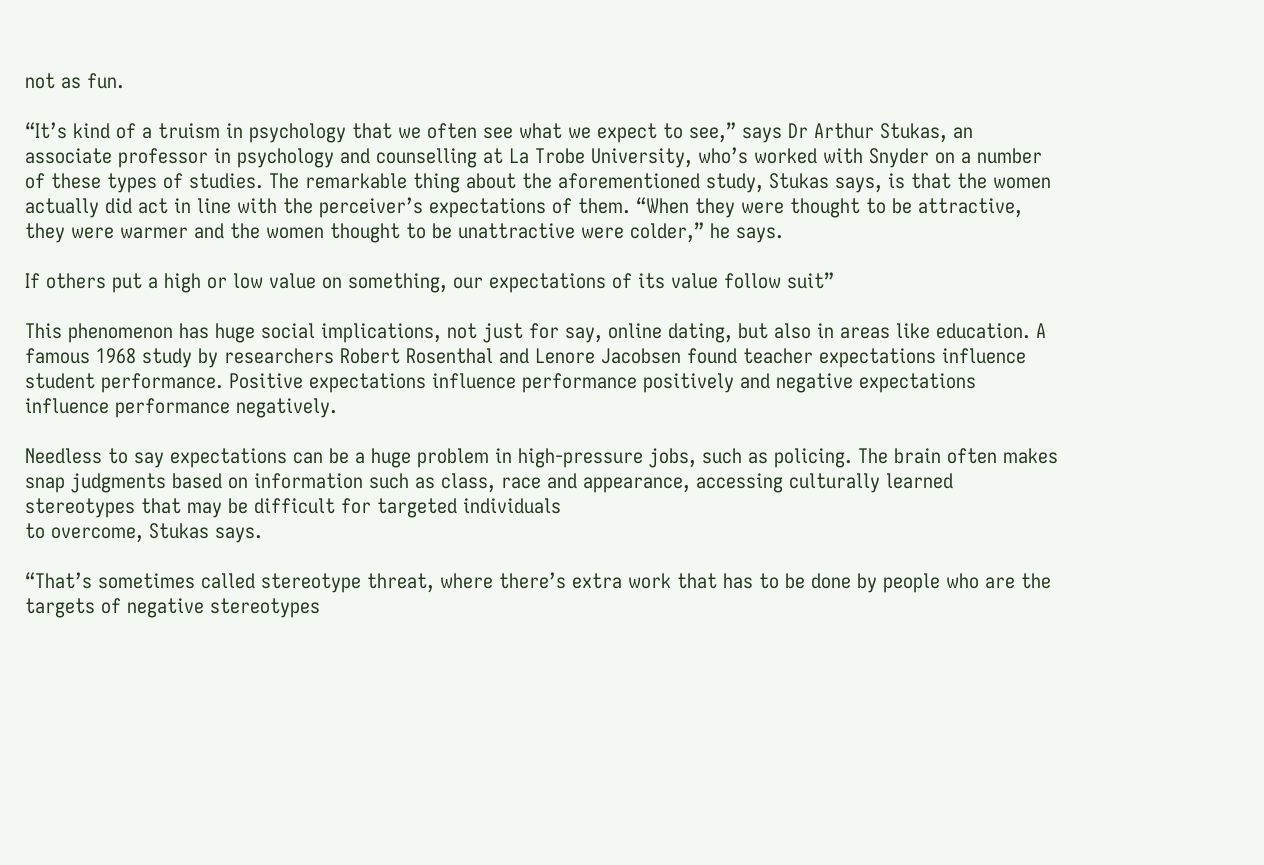not as fun.

“It’s kind of a truism in psychology that we often see what we expect to see,” says Dr Arthur Stukas, an associate professor in psychology and counselling at La Trobe University, who’s worked with Snyder on a number of these types of studies. The remarkable thing about the aforementioned study, Stukas says, is that the women actually did act in line with the perceiver’s expectations of them. “When they were thought to be attractive, they were warmer and the women thought to be unattractive were colder,” he says.

If others put a high or low value on something, our expectations of its value follow suit”

This phenomenon has huge social implications, not just for say, online dating, but also in areas like education. A famous 1968 study by researchers Robert Rosenthal and Lenore Jacobsen found teacher expectations influence student performance. Positive expectations influence performance positively and negative expectations influence performance negatively.

Needless to say expectations can be a huge problem in high-pressure jobs, such as policing. The brain often makes snap judgments based on information such as class, race and appearance, accessing culturally learned stereotypes that may be difficult for targeted individuals
to overcome, Stukas says.

“That’s sometimes called stereotype threat, where there’s extra work that has to be done by people who are the targets of negative stereotypes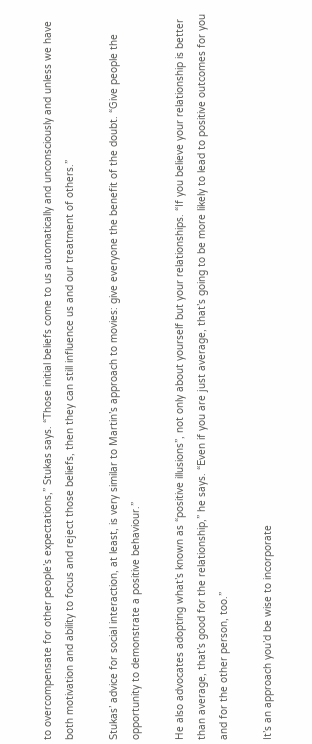to overcompensate for other people’s expectations,” Stukas says. “Those initial beliefs come to us automatically and unconsciously and unless we have both motivation and ability to focus and reject those beliefs, then they can still influence us and our treatment of others.”

Stukas’ advice for social interaction, at least, is very similar to Martin’s approach to movies: give everyone the benefit of the doubt. “Give people the opportunity to demonstrate a positive behaviour.”

He also advocates adopting what’s known as “positive illusions”, not only about yourself but your relationships. “If you believe your relationship is better than average, that’s good for the relationship,” he says. “Even if you are just average, that’s going to be more likely to lead to positive outcomes for you and for the other person, too.”

It’s an approach you’d be wise to incorporate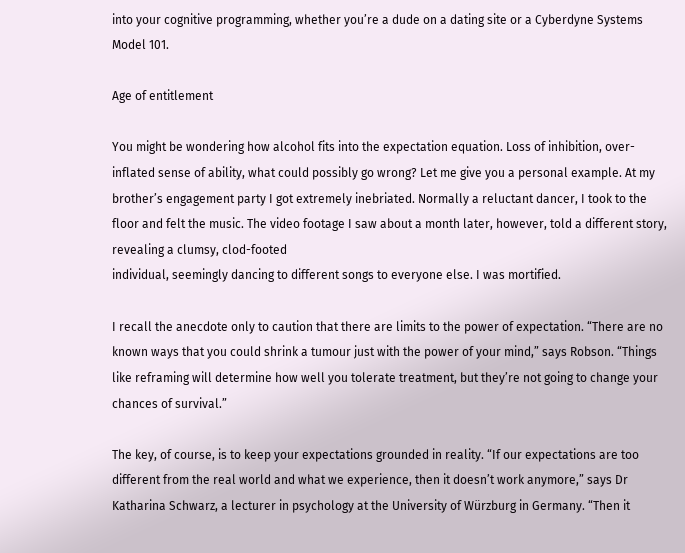into your cognitive programming, whether you’re a dude on a dating site or a Cyberdyne Systems Model 101.

Age of entitlement

You might be wondering how alcohol fits into the expectation equation. Loss of inhibition, over-inflated sense of ability, what could possibly go wrong? Let me give you a personal example. At my brother’s engagement party I got extremely inebriated. Normally a reluctant dancer, I took to the floor and felt the music. The video footage I saw about a month later, however, told a different story, revealing a clumsy, clod-footed
individual, seemingly dancing to different songs to everyone else. I was mortified.

I recall the anecdote only to caution that there are limits to the power of expectation. “There are no known ways that you could shrink a tumour just with the power of your mind,” says Robson. “Things like reframing will determine how well you tolerate treatment, but they’re not going to change your chances of survival.”

The key, of course, is to keep your expectations grounded in reality. “If our expectations are too different from the real world and what we experience, then it doesn’t work anymore,” says Dr Katharina Schwarz, a lecturer in psychology at the University of Würzburg in Germany. “Then it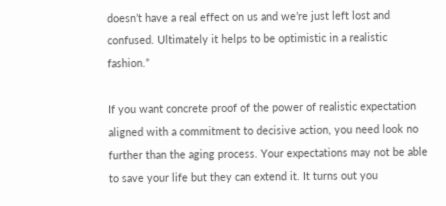doesn’t have a real effect on us and we’re just left lost and confused. Ultimately it helps to be optimistic in a realistic fashion.”

If you want concrete proof of the power of realistic expectation aligned with a commitment to decisive action, you need look no further than the aging process. Your expectations may not be able to save your life but they can extend it. It turns out you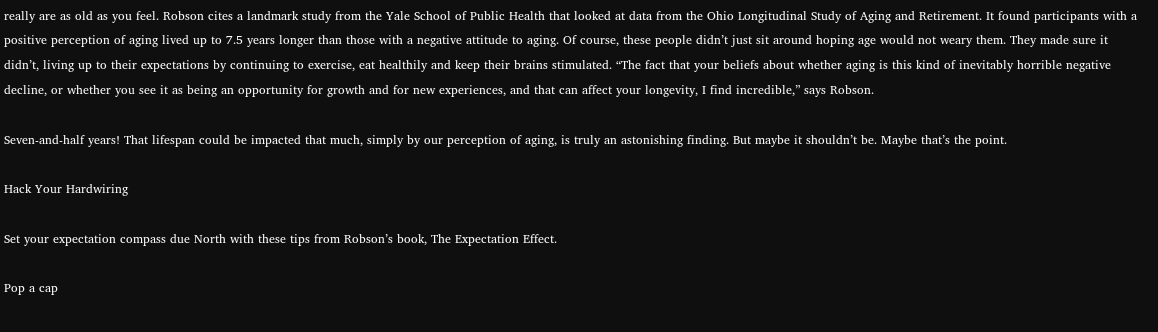really are as old as you feel. Robson cites a landmark study from the Yale School of Public Health that looked at data from the Ohio Longitudinal Study of Aging and Retirement. It found participants with a positive perception of aging lived up to 7.5 years longer than those with a negative attitude to aging. Of course, these people didn’t just sit around hoping age would not weary them. They made sure it didn’t, living up to their expectations by continuing to exercise, eat healthily and keep their brains stimulated. “The fact that your beliefs about whether aging is this kind of inevitably horrible negative decline, or whether you see it as being an opportunity for growth and for new experiences, and that can affect your longevity, I find incredible,” says Robson.

Seven-and-half years! That lifespan could be impacted that much, simply by our perception of aging, is truly an astonishing finding. But maybe it shouldn’t be. Maybe that’s the point.

Hack Your Hardwiring

Set your expectation compass due North with these tips from Robson’s book, The Expectation Effect.

Pop a cap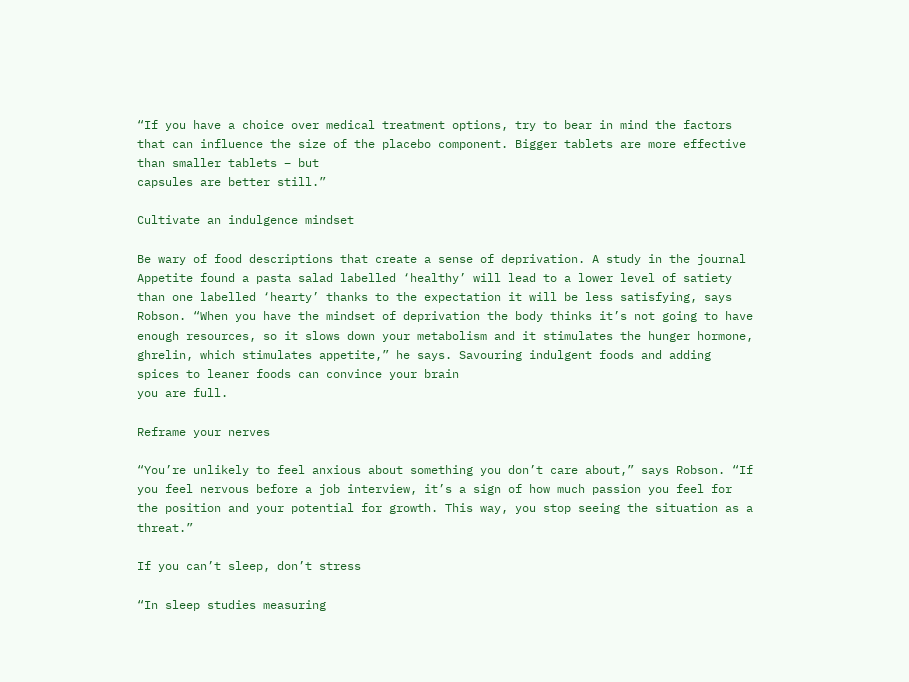“If you have a choice over medical treatment options, try to bear in mind the factors that can influence the size of the placebo component. Bigger tablets are more effective than smaller tablets – but
capsules are better still.”

Cultivate an indulgence mindset

Be wary of food descriptions that create a sense of deprivation. A study in the journal Appetite found a pasta salad labelled ‘healthy’ will lead to a lower level of satiety than one labelled ‘hearty’ thanks to the expectation it will be less satisfying, says Robson. “When you have the mindset of deprivation the body thinks it’s not going to have enough resources, so it slows down your metabolism and it stimulates the hunger hormone, ghrelin, which stimulates appetite,” he says. Savouring indulgent foods and adding spices to leaner foods can convince your brain
you are full.

Reframe your nerves

“You’re unlikely to feel anxious about something you don’t care about,” says Robson. “If you feel nervous before a job interview, it’s a sign of how much passion you feel for the position and your potential for growth. This way, you stop seeing the situation as a threat.”

If you can’t sleep, don’t stress

“In sleep studies measuring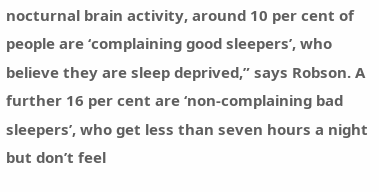nocturnal brain activity, around 10 per cent of people are ‘complaining good sleepers’, who believe they are sleep deprived,” says Robson. A further 16 per cent are ‘non-complaining bad sleepers’, who get less than seven hours a night but don’t feel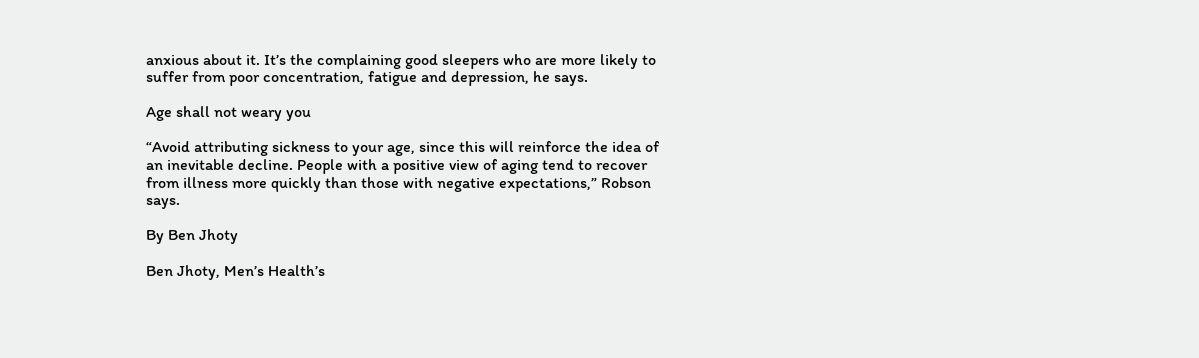anxious about it. It’s the complaining good sleepers who are more likely to suffer from poor concentration, fatigue and depression, he says.

Age shall not weary you

“Avoid attributing sickness to your age, since this will reinforce the idea of an inevitable decline. People with a positive view of aging tend to recover from illness more quickly than those with negative expectations,” Robson says.

By Ben Jhoty

Ben Jhoty, Men’s Health’s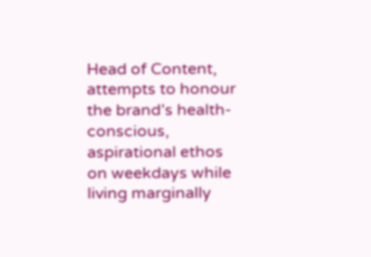Head of Content, attempts to honour the brand’s health-conscious, aspirational ethos on weekdays while living marginally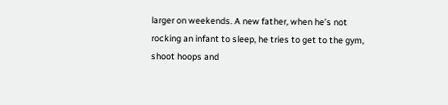larger on weekends. A new father, when he’s not rocking an infant to sleep, he tries to get to the gym, shoot hoops and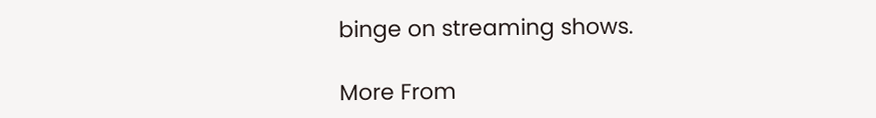binge on streaming shows.

More From